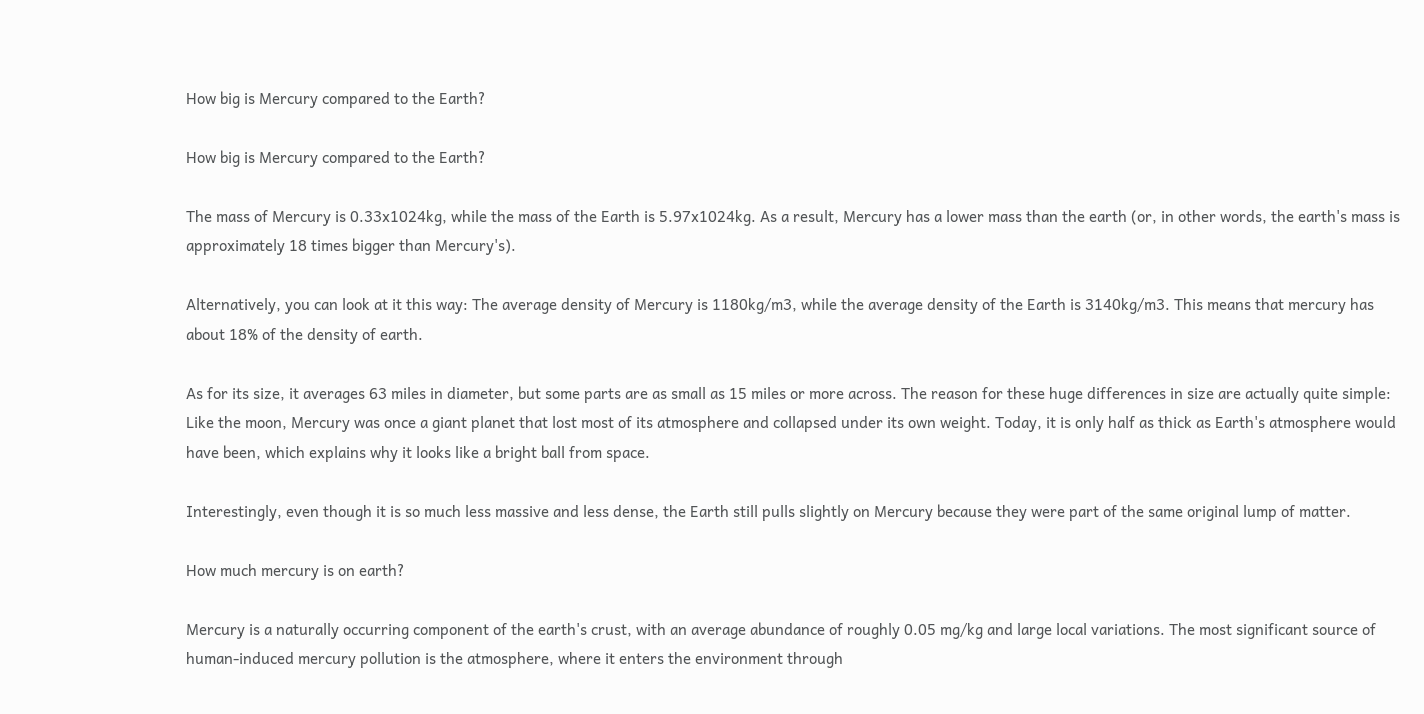How big is Mercury compared to the Earth?

How big is Mercury compared to the Earth?

The mass of Mercury is 0.33x1024kg, while the mass of the Earth is 5.97x1024kg. As a result, Mercury has a lower mass than the earth (or, in other words, the earth's mass is approximately 18 times bigger than Mercury's).

Alternatively, you can look at it this way: The average density of Mercury is 1180kg/m3, while the average density of the Earth is 3140kg/m3. This means that mercury has about 18% of the density of earth.

As for its size, it averages 63 miles in diameter, but some parts are as small as 15 miles or more across. The reason for these huge differences in size are actually quite simple: Like the moon, Mercury was once a giant planet that lost most of its atmosphere and collapsed under its own weight. Today, it is only half as thick as Earth's atmosphere would have been, which explains why it looks like a bright ball from space.

Interestingly, even though it is so much less massive and less dense, the Earth still pulls slightly on Mercury because they were part of the same original lump of matter.

How much mercury is on earth?

Mercury is a naturally occurring component of the earth's crust, with an average abundance of roughly 0.05 mg/kg and large local variations. The most significant source of human-induced mercury pollution is the atmosphere, where it enters the environment through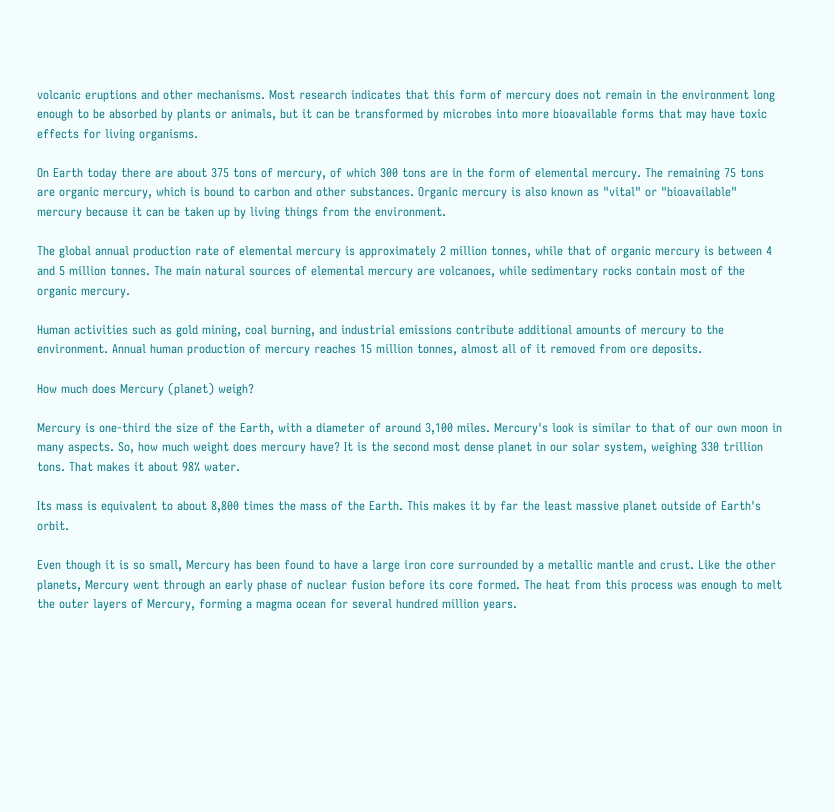volcanic eruptions and other mechanisms. Most research indicates that this form of mercury does not remain in the environment long enough to be absorbed by plants or animals, but it can be transformed by microbes into more bioavailable forms that may have toxic effects for living organisms.

On Earth today there are about 375 tons of mercury, of which 300 tons are in the form of elemental mercury. The remaining 75 tons are organic mercury, which is bound to carbon and other substances. Organic mercury is also known as "vital" or "bioavailable" mercury because it can be taken up by living things from the environment.

The global annual production rate of elemental mercury is approximately 2 million tonnes, while that of organic mercury is between 4 and 5 million tonnes. The main natural sources of elemental mercury are volcanoes, while sedimentary rocks contain most of the organic mercury.

Human activities such as gold mining, coal burning, and industrial emissions contribute additional amounts of mercury to the environment. Annual human production of mercury reaches 15 million tonnes, almost all of it removed from ore deposits.

How much does Mercury (planet) weigh?

Mercury is one-third the size of the Earth, with a diameter of around 3,100 miles. Mercury's look is similar to that of our own moon in many aspects. So, how much weight does mercury have? It is the second most dense planet in our solar system, weighing 330 trillion tons. That makes it about 98% water.

Its mass is equivalent to about 8,800 times the mass of the Earth. This makes it by far the least massive planet outside of Earth's orbit.

Even though it is so small, Mercury has been found to have a large iron core surrounded by a metallic mantle and crust. Like the other planets, Mercury went through an early phase of nuclear fusion before its core formed. The heat from this process was enough to melt the outer layers of Mercury, forming a magma ocean for several hundred million years.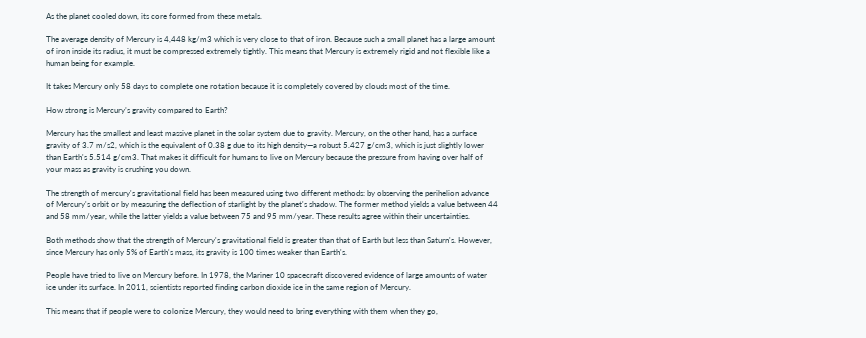As the planet cooled down, its core formed from these metals.

The average density of Mercury is 4,448 kg/m3 which is very close to that of iron. Because such a small planet has a large amount of iron inside its radius, it must be compressed extremely tightly. This means that Mercury is extremely rigid and not flexible like a human being for example.

It takes Mercury only 58 days to complete one rotation because it is completely covered by clouds most of the time.

How strong is Mercury’s gravity compared to Earth?

Mercury has the smallest and least massive planet in the solar system due to gravity. Mercury, on the other hand, has a surface gravity of 3.7 m/s2, which is the equivalent of 0.38 g due to its high density—a robust 5.427 g/cm3, which is just slightly lower than Earth's 5.514 g/cm3. That makes it difficult for humans to live on Mercury because the pressure from having over half of your mass as gravity is crushing you down.

The strength of mercury's gravitational field has been measured using two different methods: by observing the perihelion advance of Mercury's orbit or by measuring the deflection of starlight by the planet's shadow. The former method yields a value between 44 and 58 mm/year, while the latter yields a value between 75 and 95 mm/year. These results agree within their uncertainties.

Both methods show that the strength of Mercury's gravitational field is greater than that of Earth but less than Saturn's. However, since Mercury has only 5% of Earth's mass, its gravity is 100 times weaker than Earth's.

People have tried to live on Mercury before. In 1978, the Mariner 10 spacecraft discovered evidence of large amounts of water ice under its surface. In 2011, scientists reported finding carbon dioxide ice in the same region of Mercury.

This means that if people were to colonize Mercury, they would need to bring everything with them when they go,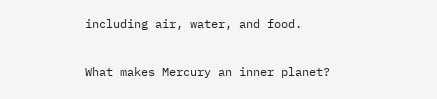including air, water, and food.

What makes Mercury an inner planet?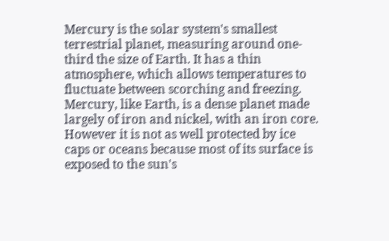Mercury is the solar system's smallest terrestrial planet, measuring around one-third the size of Earth. It has a thin atmosphere, which allows temperatures to fluctuate between scorching and freezing. Mercury, like Earth, is a dense planet made largely of iron and nickel, with an iron core. However it is not as well protected by ice caps or oceans because most of its surface is exposed to the sun's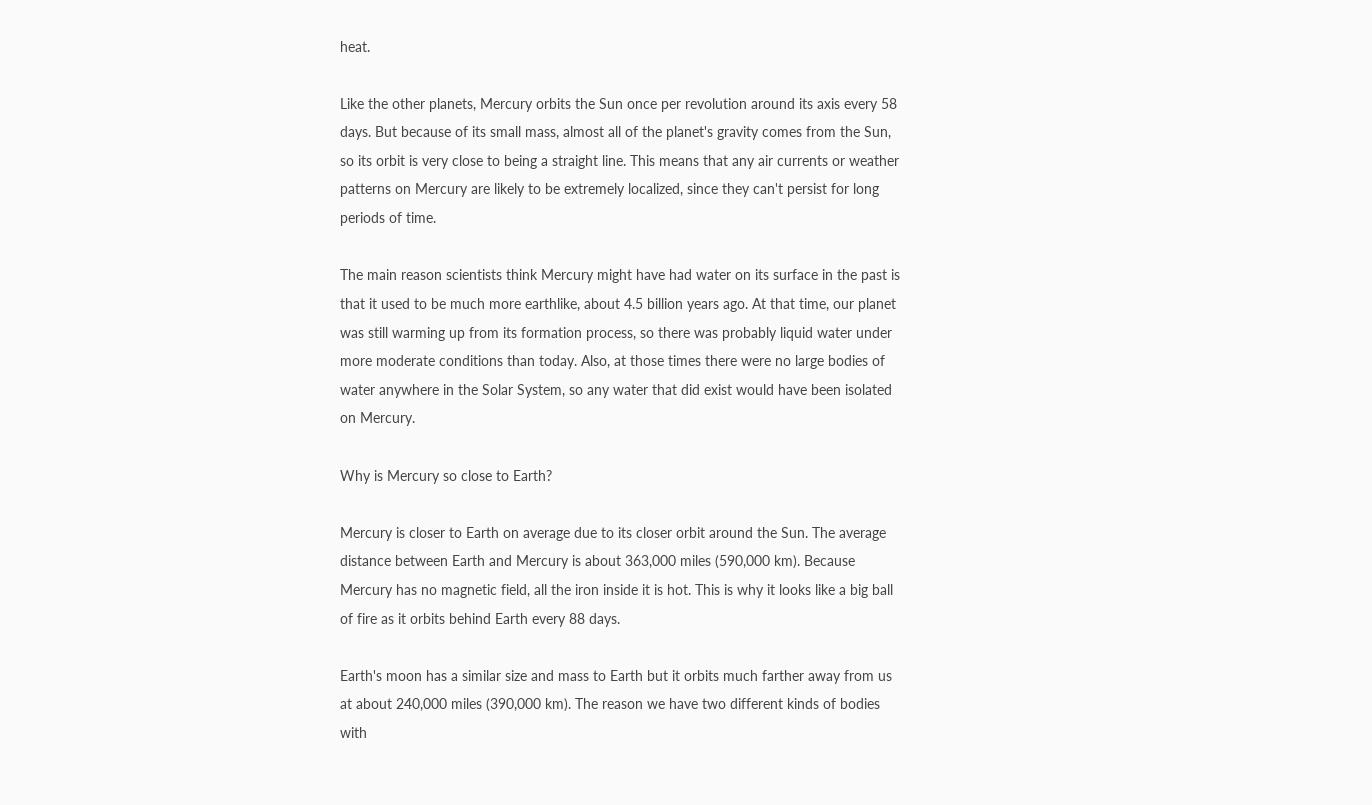heat.

Like the other planets, Mercury orbits the Sun once per revolution around its axis every 58 days. But because of its small mass, almost all of the planet's gravity comes from the Sun, so its orbit is very close to being a straight line. This means that any air currents or weather patterns on Mercury are likely to be extremely localized, since they can't persist for long periods of time.

The main reason scientists think Mercury might have had water on its surface in the past is that it used to be much more earthlike, about 4.5 billion years ago. At that time, our planet was still warming up from its formation process, so there was probably liquid water under more moderate conditions than today. Also, at those times there were no large bodies of water anywhere in the Solar System, so any water that did exist would have been isolated on Mercury.

Why is Mercury so close to Earth?

Mercury is closer to Earth on average due to its closer orbit around the Sun. The average distance between Earth and Mercury is about 363,000 miles (590,000 km). Because Mercury has no magnetic field, all the iron inside it is hot. This is why it looks like a big ball of fire as it orbits behind Earth every 88 days.

Earth's moon has a similar size and mass to Earth but it orbits much farther away from us at about 240,000 miles (390,000 km). The reason we have two different kinds of bodies with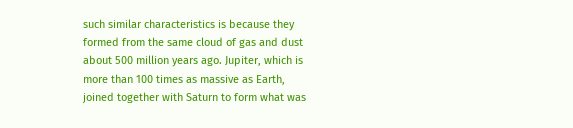such similar characteristics is because they formed from the same cloud of gas and dust about 500 million years ago. Jupiter, which is more than 100 times as massive as Earth, joined together with Saturn to form what was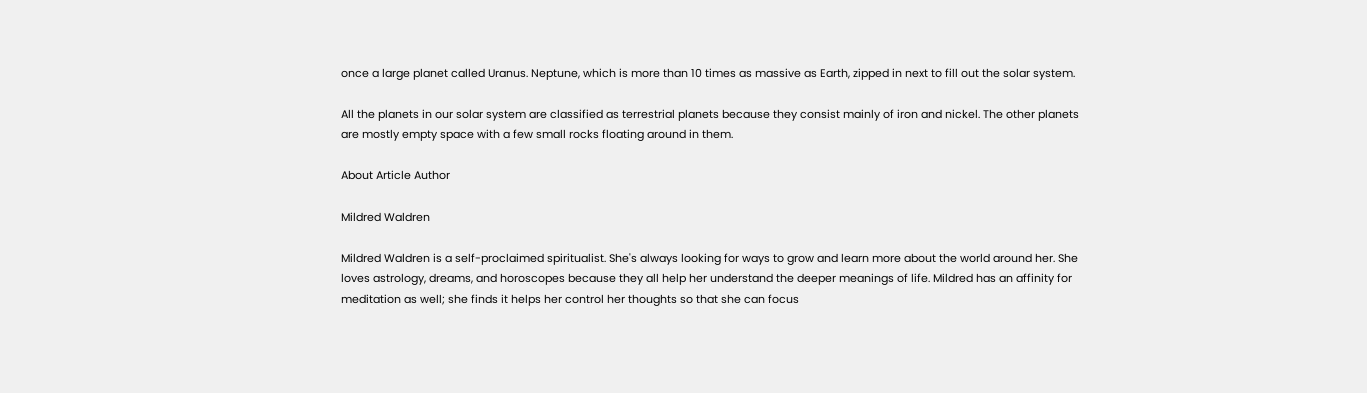once a large planet called Uranus. Neptune, which is more than 10 times as massive as Earth, zipped in next to fill out the solar system.

All the planets in our solar system are classified as terrestrial planets because they consist mainly of iron and nickel. The other planets are mostly empty space with a few small rocks floating around in them.

About Article Author

Mildred Waldren

Mildred Waldren is a self-proclaimed spiritualist. She's always looking for ways to grow and learn more about the world around her. She loves astrology, dreams, and horoscopes because they all help her understand the deeper meanings of life. Mildred has an affinity for meditation as well; she finds it helps her control her thoughts so that she can focus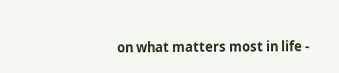on what matters most in life -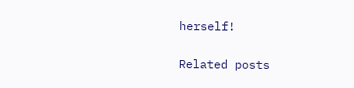herself!

Related posts